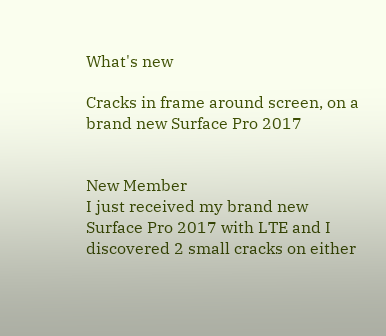What's new

Cracks in frame around screen, on a brand new Surface Pro 2017


New Member
I just received my brand new Surface Pro 2017 with LTE and I discovered 2 small cracks on either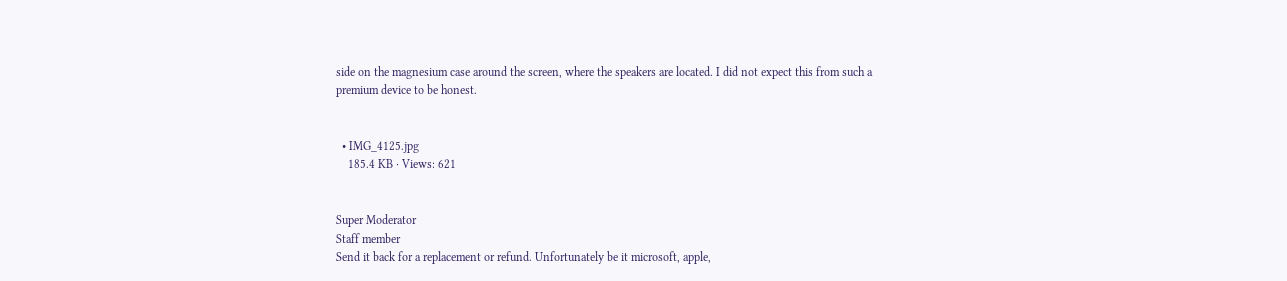side on the magnesium case around the screen, where the speakers are located. I did not expect this from such a premium device to be honest.


  • IMG_4125.jpg
    185.4 KB · Views: 621


Super Moderator
Staff member
Send it back for a replacement or refund. Unfortunately be it microsoft, apple,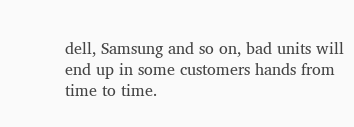dell, Samsung and so on, bad units will end up in some customers hands from time to time.